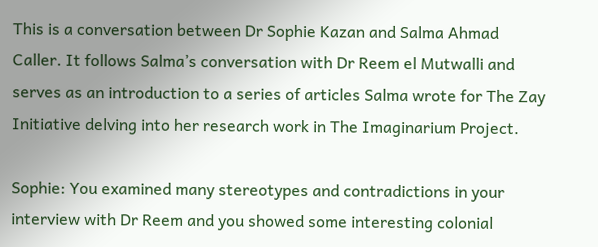This is a conversation between Dr Sophie Kazan and Salma Ahmad Caller. It follows Salma’s conversation with Dr Reem el Mutwalli and serves as an introduction to a series of articles Salma wrote for The Zay Initiative delving into her research work in The Imaginarium Project.

Sophie: You examined many stereotypes and contradictions in your interview with Dr Reem and you showed some interesting colonial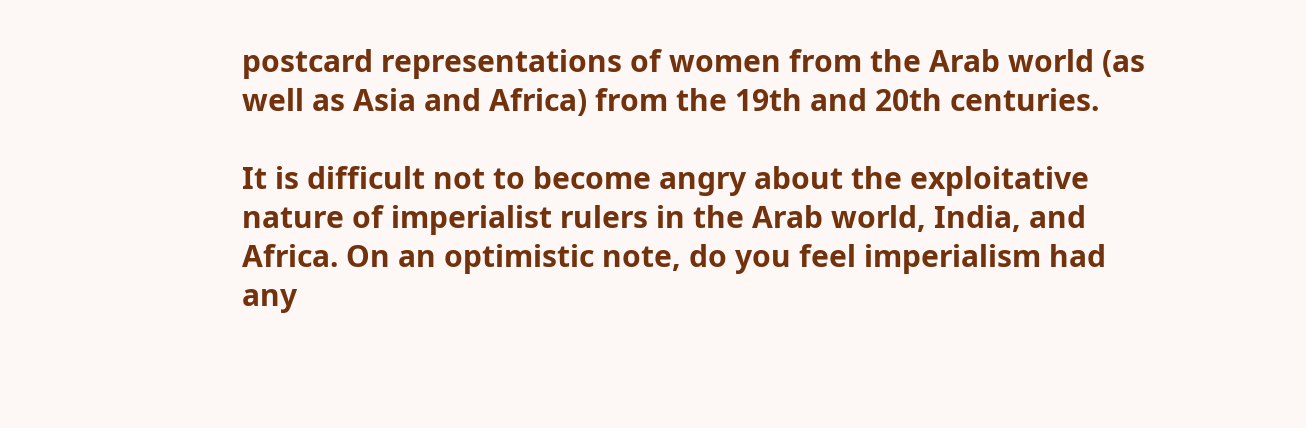postcard representations of women from the Arab world (as well as Asia and Africa) from the 19th and 20th centuries.

It is difficult not to become angry about the exploitative nature of imperialist rulers in the Arab world, India, and Africa. On an optimistic note, do you feel imperialism had any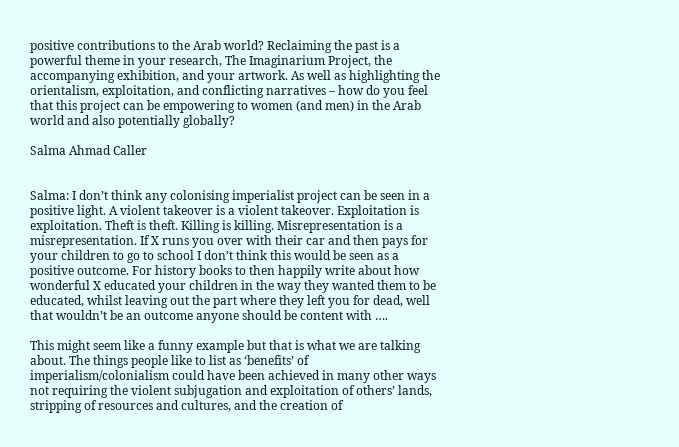positive contributions to the Arab world? Reclaiming the past is a powerful theme in your research, The Imaginarium Project, the accompanying exhibition, and your artwork. As well as highlighting the orientalism, exploitation, and conflicting narratives – how do you feel that this project can be empowering to women (and men) in the Arab world and also potentially globally?

Salma Ahmad Caller


Salma: I don’t think any colonising imperialist project can be seen in a positive light. A violent takeover is a violent takeover. Exploitation is exploitation. Theft is theft. Killing is killing. Misrepresentation is a misrepresentation. If X runs you over with their car and then pays for your children to go to school I don’t think this would be seen as a positive outcome. For history books to then happily write about how wonderful X educated your children in the way they wanted them to be educated, whilst leaving out the part where they left you for dead, well that wouldn’t be an outcome anyone should be content with ….

This might seem like a funny example but that is what we are talking about. The things people like to list as ‘benefits’ of imperialism/colonialism could have been achieved in many other ways not requiring the violent subjugation and exploitation of others’ lands, stripping of resources and cultures, and the creation of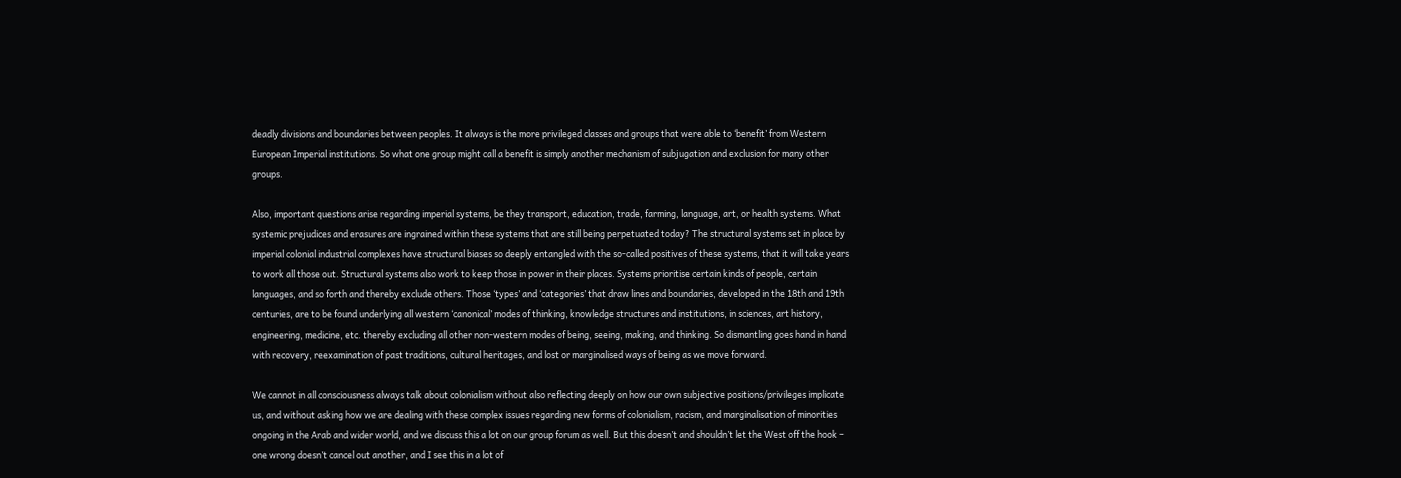deadly divisions and boundaries between peoples. It always is the more privileged classes and groups that were able to ‘benefit’ from Western European Imperial institutions. So what one group might call a benefit is simply another mechanism of subjugation and exclusion for many other groups.

Also, important questions arise regarding imperial systems, be they transport, education, trade, farming, language, art, or health systems. What systemic prejudices and erasures are ingrained within these systems that are still being perpetuated today? The structural systems set in place by imperial colonial industrial complexes have structural biases so deeply entangled with the so-called positives of these systems, that it will take years to work all those out. Structural systems also work to keep those in power in their places. Systems prioritise certain kinds of people, certain languages, and so forth and thereby exclude others. Those ‘types’ and ‘categories’ that draw lines and boundaries, developed in the 18th and 19th centuries, are to be found underlying all western ‘canonical’ modes of thinking, knowledge structures and institutions, in sciences, art history, engineering, medicine, etc. thereby excluding all other non-western modes of being, seeing, making, and thinking. So dismantling goes hand in hand with recovery, reexamination of past traditions, cultural heritages, and lost or marginalised ways of being as we move forward.

We cannot in all consciousness always talk about colonialism without also reflecting deeply on how our own subjective positions/privileges implicate us, and without asking how we are dealing with these complex issues regarding new forms of colonialism, racism, and marginalisation of minorities ongoing in the Arab and wider world, and we discuss this a lot on our group forum as well. But this doesn’t and shouldn’t let the West off the hook – one wrong doesn’t cancel out another, and I see this in a lot of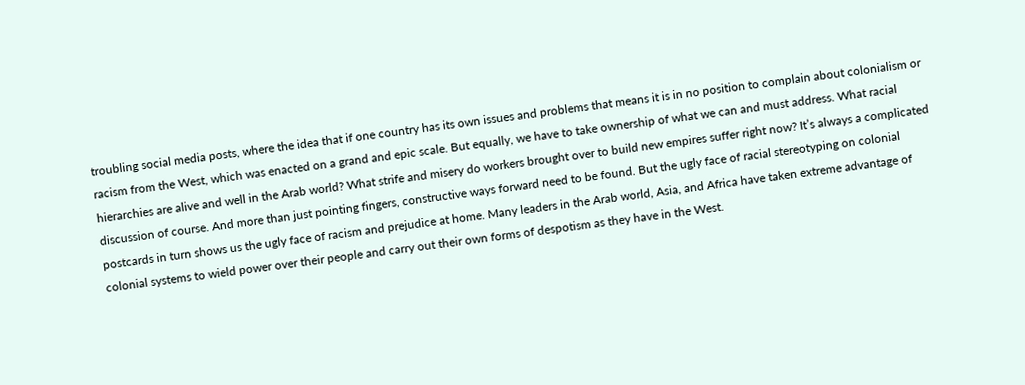troubling social media posts, where the idea that if one country has its own issues and problems that means it is in no position to complain about colonialism or racism from the West, which was enacted on a grand and epic scale. But equally, we have to take ownership of what we can and must address. What racial hierarchies are alive and well in the Arab world? What strife and misery do workers brought over to build new empires suffer right now? It’s always a complicated discussion of course. And more than just pointing fingers, constructive ways forward need to be found. But the ugly face of racial stereotyping on colonial postcards in turn shows us the ugly face of racism and prejudice at home. Many leaders in the Arab world, Asia, and Africa have taken extreme advantage of colonial systems to wield power over their people and carry out their own forms of despotism as they have in the West.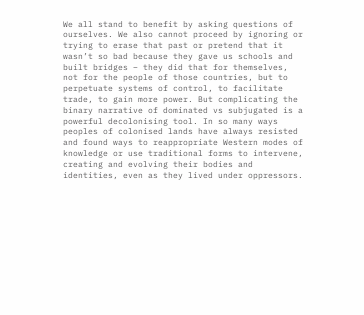We all stand to benefit by asking questions of ourselves. We also cannot proceed by ignoring or trying to erase that past or pretend that it wasn’t so bad because they gave us schools and built bridges – they did that for themselves, not for the people of those countries, but to perpetuate systems of control, to facilitate trade, to gain more power. But complicating the binary narrative of dominated vs subjugated is a powerful decolonising tool. In so many ways peoples of colonised lands have always resisted and found ways to reappropriate Western modes of knowledge or use traditional forms to intervene, creating and evolving their bodies and identities, even as they lived under oppressors.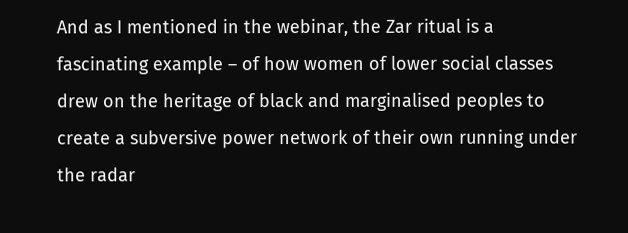And as I mentioned in the webinar, the Zar ritual is a fascinating example – of how women of lower social classes drew on the heritage of black and marginalised peoples to create a subversive power network of their own running under the radar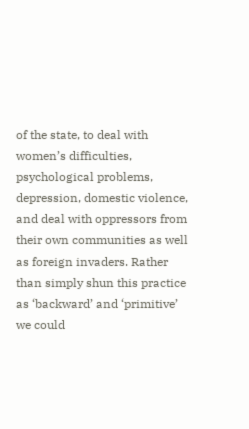of the state, to deal with women’s difficulties, psychological problems, depression, domestic violence, and deal with oppressors from their own communities as well as foreign invaders. Rather than simply shun this practice as ‘backward’ and ‘primitive’ we could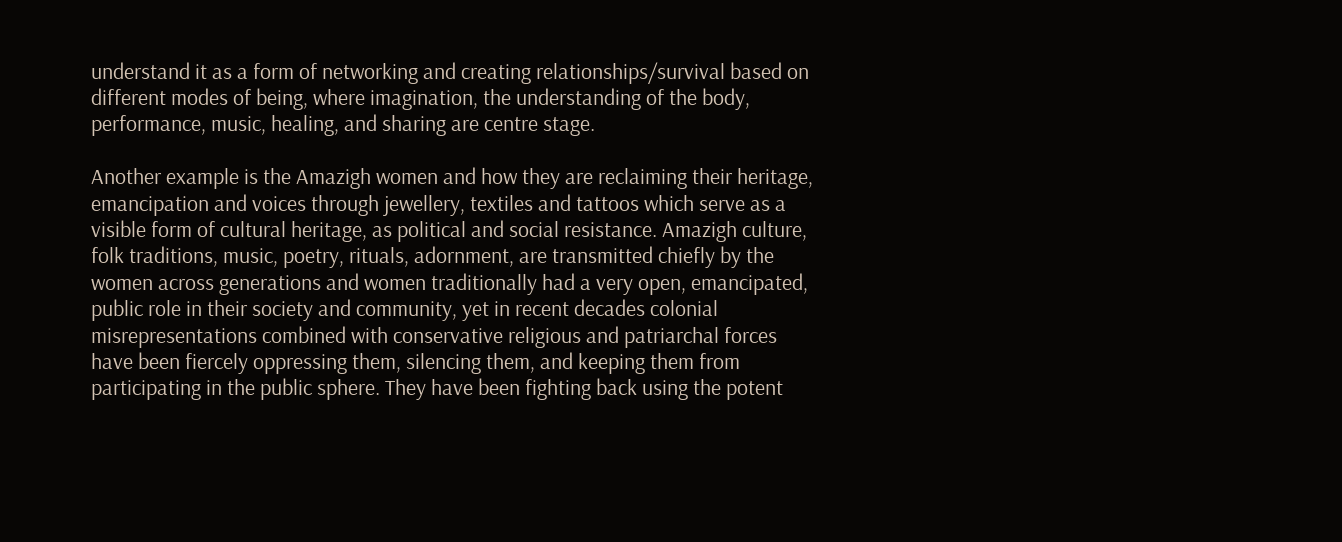understand it as a form of networking and creating relationships/survival based on different modes of being, where imagination, the understanding of the body, performance, music, healing, and sharing are centre stage.

Another example is the Amazigh women and how they are reclaiming their heritage, emancipation and voices through jewellery, textiles and tattoos which serve as a visible form of cultural heritage, as political and social resistance. Amazigh culture, folk traditions, music, poetry, rituals, adornment, are transmitted chiefly by the women across generations and women traditionally had a very open, emancipated, public role in their society and community, yet in recent decades colonial misrepresentations combined with conservative religious and patriarchal forces have been fiercely oppressing them, silencing them, and keeping them from participating in the public sphere. They have been fighting back using the potent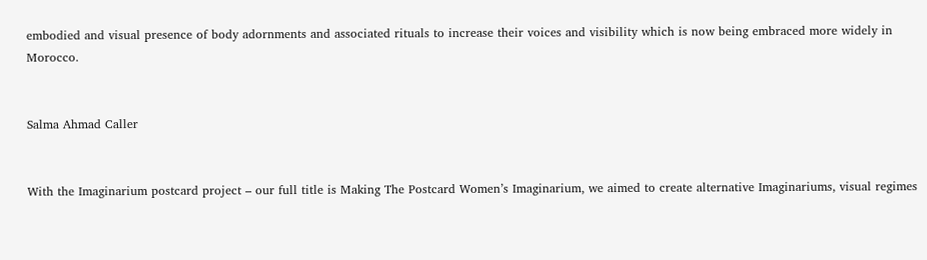embodied and visual presence of body adornments and associated rituals to increase their voices and visibility which is now being embraced more widely in Morocco.


Salma Ahmad Caller


With the Imaginarium postcard project – our full title is Making The Postcard Women’s Imaginarium, we aimed to create alternative Imaginariums, visual regimes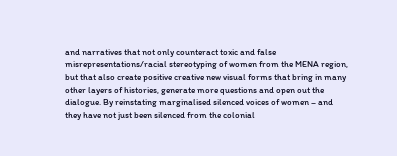and narratives that not only counteract toxic and false misrepresentations/racial stereotyping of women from the MENA region, but that also create positive creative new visual forms that bring in many other layers of histories, generate more questions and open out the dialogue. By reinstating marginalised silenced voices of women – and they have not just been silenced from the colonial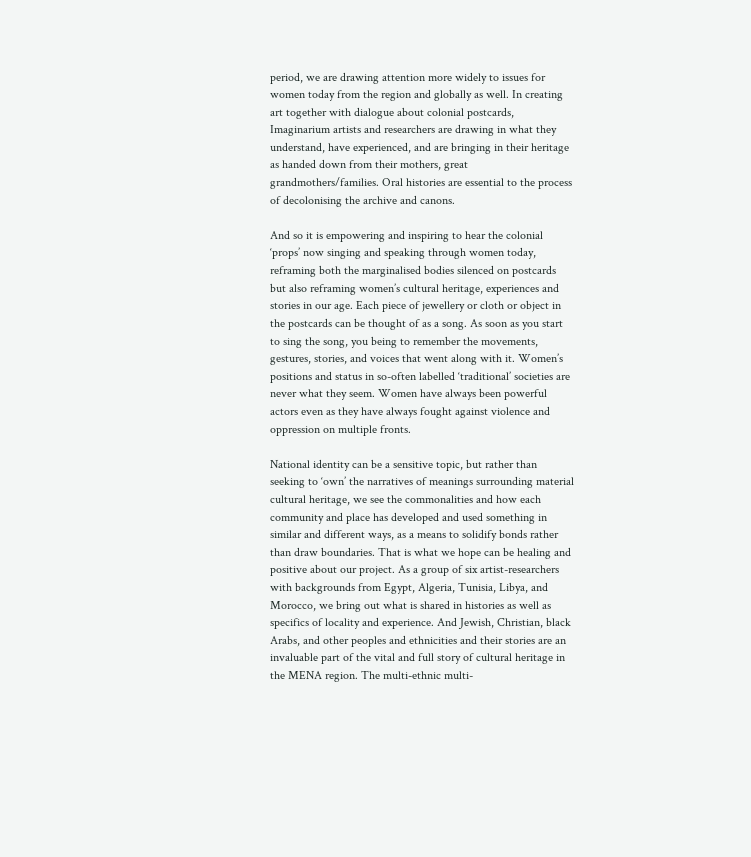period, we are drawing attention more widely to issues for women today from the region and globally as well. In creating art together with dialogue about colonial postcards, Imaginarium artists and researchers are drawing in what they understand, have experienced, and are bringing in their heritage as handed down from their mothers, great grandmothers/families. Oral histories are essential to the process of decolonising the archive and canons.

And so it is empowering and inspiring to hear the colonial ‘props’ now singing and speaking through women today, reframing both the marginalised bodies silenced on postcards but also reframing women’s cultural heritage, experiences and stories in our age. Each piece of jewellery or cloth or object in the postcards can be thought of as a song. As soon as you start to sing the song, you being to remember the movements, gestures, stories, and voices that went along with it. Women’s positions and status in so-often labelled ‘traditional’ societies are never what they seem. Women have always been powerful actors even as they have always fought against violence and oppression on multiple fronts.

National identity can be a sensitive topic, but rather than seeking to ‘own’ the narratives of meanings surrounding material cultural heritage, we see the commonalities and how each community and place has developed and used something in similar and different ways, as a means to solidify bonds rather than draw boundaries. That is what we hope can be healing and positive about our project. As a group of six artist-researchers with backgrounds from Egypt, Algeria, Tunisia, Libya, and Morocco, we bring out what is shared in histories as well as specifics of locality and experience. And Jewish, Christian, black Arabs, and other peoples and ethnicities and their stories are an invaluable part of the vital and full story of cultural heritage in the MENA region. The multi-ethnic multi-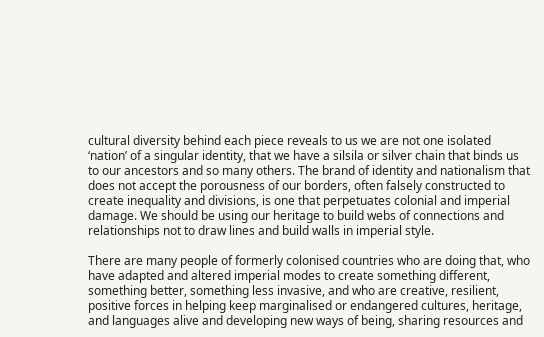cultural diversity behind each piece reveals to us we are not one isolated ‘nation’ of a singular identity, that we have a silsila or silver chain that binds us to our ancestors and so many others. The brand of identity and nationalism that does not accept the porousness of our borders, often falsely constructed to create inequality and divisions, is one that perpetuates colonial and imperial damage. We should be using our heritage to build webs of connections and relationships not to draw lines and build walls in imperial style.

There are many people of formerly colonised countries who are doing that, who have adapted and altered imperial modes to create something different, something better, something less invasive, and who are creative, resilient, positive forces in helping keep marginalised or endangered cultures, heritage, and languages alive and developing new ways of being, sharing resources and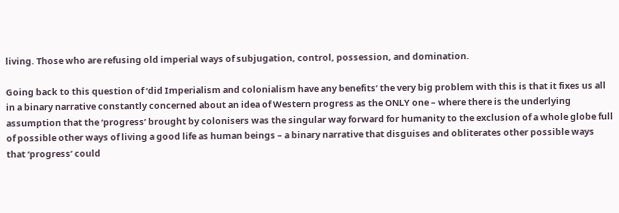living. Those who are refusing old imperial ways of subjugation, control, possession, and domination.

Going back to this question of ‘did Imperialism and colonialism have any benefits’ the very big problem with this is that it fixes us all in a binary narrative constantly concerned about an idea of Western progress as the ONLY one – where there is the underlying assumption that the ‘progress’ brought by colonisers was the singular way forward for humanity to the exclusion of a whole globe full of possible other ways of living a good life as human beings – a binary narrative that disguises and obliterates other possible ways that ‘progress’ could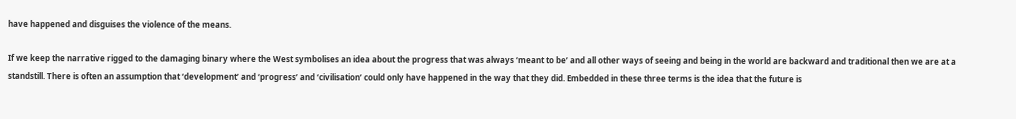have happened and disguises the violence of the means.

If we keep the narrative rigged to the damaging binary where the West symbolises an idea about the progress that was always ‘meant to be’ and all other ways of seeing and being in the world are backward and traditional then we are at a standstill. There is often an assumption that ‘development’ and ‘progress’ and ‘civilisation’ could only have happened in the way that they did. Embedded in these three terms is the idea that the future is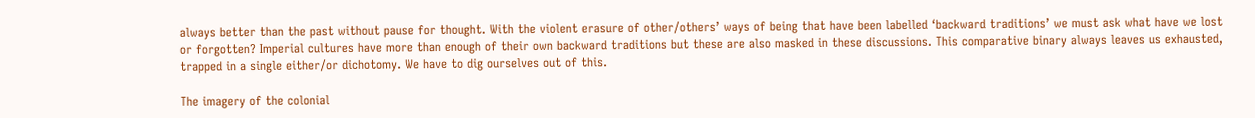always better than the past without pause for thought. With the violent erasure of other/others’ ways of being that have been labelled ‘backward traditions’ we must ask what have we lost or forgotten? Imperial cultures have more than enough of their own backward traditions but these are also masked in these discussions. This comparative binary always leaves us exhausted, trapped in a single either/or dichotomy. We have to dig ourselves out of this.

The imagery of the colonial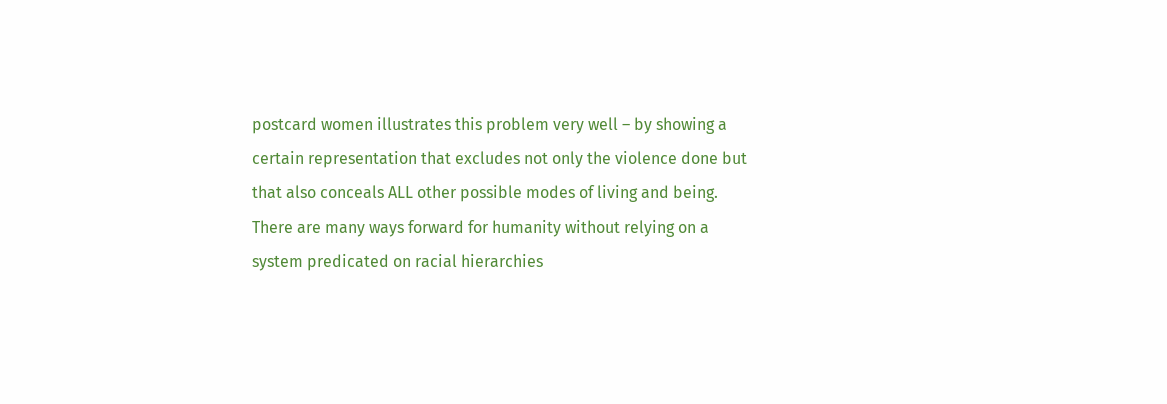postcard women illustrates this problem very well – by showing a certain representation that excludes not only the violence done but that also conceals ALL other possible modes of living and being. There are many ways forward for humanity without relying on a system predicated on racial hierarchies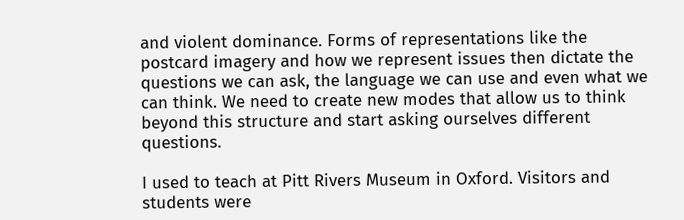and violent dominance. Forms of representations like the postcard imagery and how we represent issues then dictate the questions we can ask, the language we can use and even what we can think. We need to create new modes that allow us to think beyond this structure and start asking ourselves different questions.

I used to teach at Pitt Rivers Museum in Oxford. Visitors and students were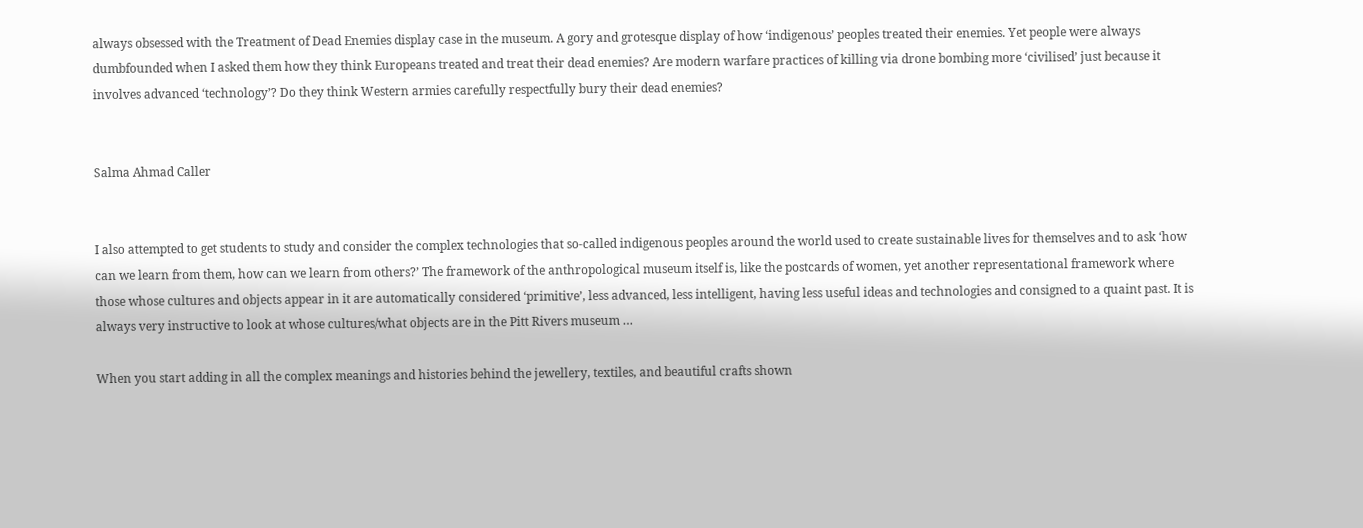always obsessed with the Treatment of Dead Enemies display case in the museum. A gory and grotesque display of how ‘indigenous’ peoples treated their enemies. Yet people were always dumbfounded when I asked them how they think Europeans treated and treat their dead enemies? Are modern warfare practices of killing via drone bombing more ‘civilised’ just because it involves advanced ‘technology’? Do they think Western armies carefully respectfully bury their dead enemies?


Salma Ahmad Caller


I also attempted to get students to study and consider the complex technologies that so-called indigenous peoples around the world used to create sustainable lives for themselves and to ask ‘how can we learn from them, how can we learn from others?’ The framework of the anthropological museum itself is, like the postcards of women, yet another representational framework where those whose cultures and objects appear in it are automatically considered ‘primitive’, less advanced, less intelligent, having less useful ideas and technologies and consigned to a quaint past. It is always very instructive to look at whose cultures/what objects are in the Pitt Rivers museum …

When you start adding in all the complex meanings and histories behind the jewellery, textiles, and beautiful crafts shown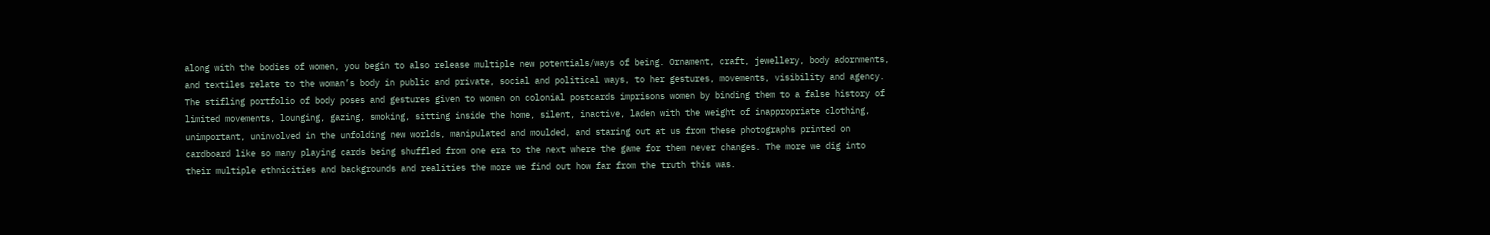along with the bodies of women, you begin to also release multiple new potentials/ways of being. Ornament, craft, jewellery, body adornments, and textiles relate to the woman’s body in public and private, social and political ways, to her gestures, movements, visibility and agency. The stifling portfolio of body poses and gestures given to women on colonial postcards imprisons women by binding them to a false history of limited movements, lounging, gazing, smoking, sitting inside the home, silent, inactive, laden with the weight of inappropriate clothing, unimportant, uninvolved in the unfolding new worlds, manipulated and moulded, and staring out at us from these photographs printed on cardboard like so many playing cards being shuffled from one era to the next where the game for them never changes. The more we dig into their multiple ethnicities and backgrounds and realities the more we find out how far from the truth this was.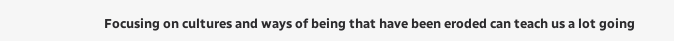Focusing on cultures and ways of being that have been eroded can teach us a lot going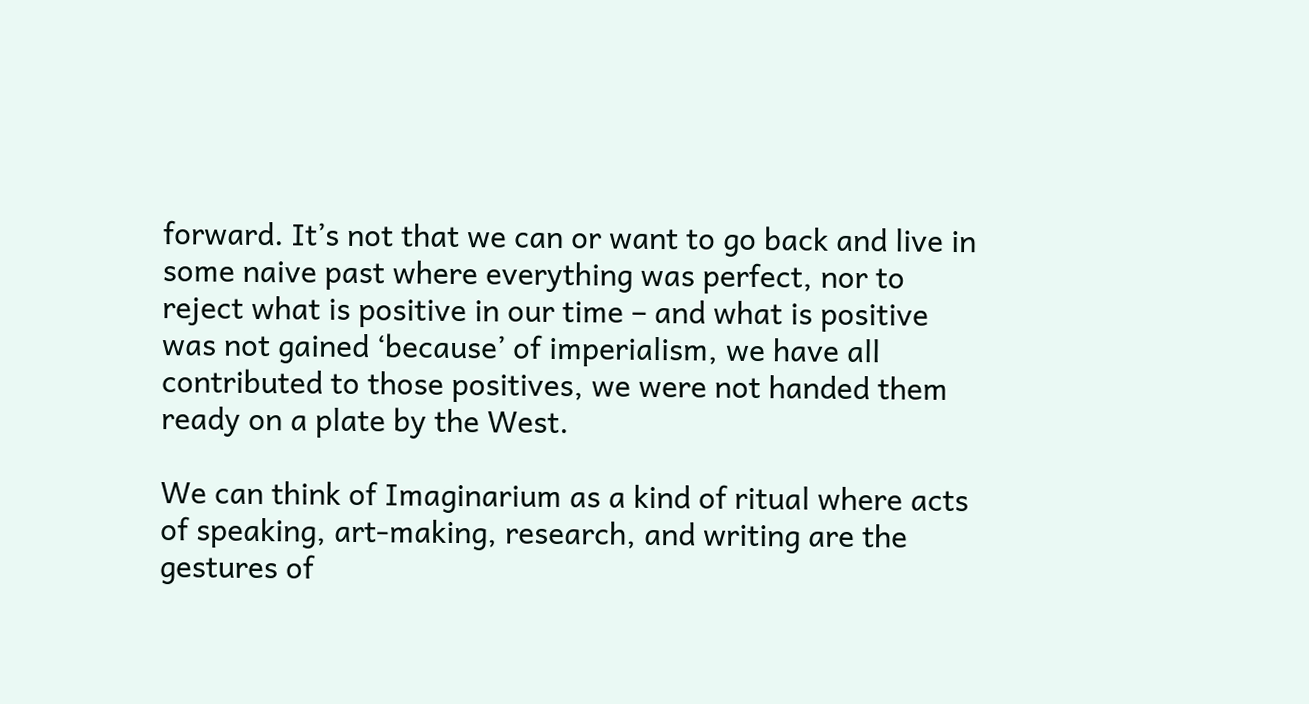forward. It’s not that we can or want to go back and live in some naive past where everything was perfect, nor to reject what is positive in our time – and what is positive was not gained ‘because’ of imperialism, we have all contributed to those positives, we were not handed them ready on a plate by the West.

We can think of Imaginarium as a kind of ritual where acts of speaking, art-making, research, and writing are the gestures of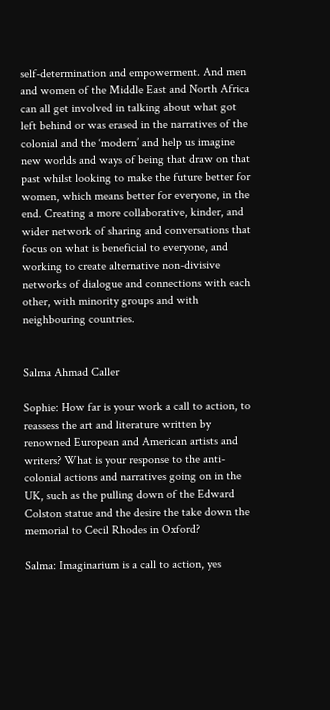self-determination and empowerment. And men and women of the Middle East and North Africa can all get involved in talking about what got left behind or was erased in the narratives of the colonial and the ‘modern’ and help us imagine new worlds and ways of being that draw on that past whilst looking to make the future better for women, which means better for everyone, in the end. Creating a more collaborative, kinder, and wider network of sharing and conversations that focus on what is beneficial to everyone, and working to create alternative non-divisive networks of dialogue and connections with each other, with minority groups and with neighbouring countries.


Salma Ahmad Caller

Sophie: How far is your work a call to action, to reassess the art and literature written by renowned European and American artists and writers? What is your response to the anti-colonial actions and narratives going on in the UK, such as the pulling down of the Edward Colston statue and the desire the take down the memorial to Cecil Rhodes in Oxford?

Salma: Imaginarium is a call to action, yes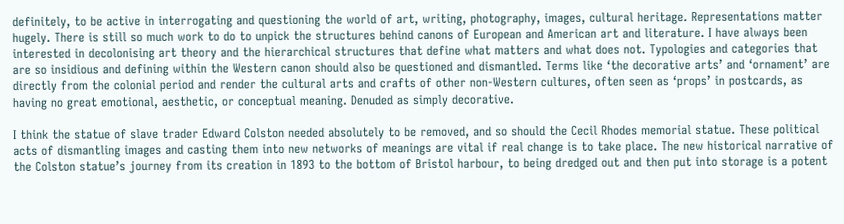definitely, to be active in interrogating and questioning the world of art, writing, photography, images, cultural heritage. Representations matter hugely. There is still so much work to do to unpick the structures behind canons of European and American art and literature. I have always been interested in decolonising art theory and the hierarchical structures that define what matters and what does not. Typologies and categories that are so insidious and defining within the Western canon should also be questioned and dismantled. Terms like ‘the decorative arts’ and ‘ornament’ are directly from the colonial period and render the cultural arts and crafts of other non-Western cultures, often seen as ‘props’ in postcards, as having no great emotional, aesthetic, or conceptual meaning. Denuded as simply decorative.

I think the statue of slave trader Edward Colston needed absolutely to be removed, and so should the Cecil Rhodes memorial statue. These political acts of dismantling images and casting them into new networks of meanings are vital if real change is to take place. The new historical narrative of the Colston statue’s journey from its creation in 1893 to the bottom of Bristol harbour, to being dredged out and then put into storage is a potent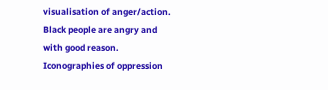visualisation of anger/action. Black people are angry and with good reason. Iconographies of oppression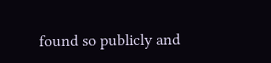found so publicly and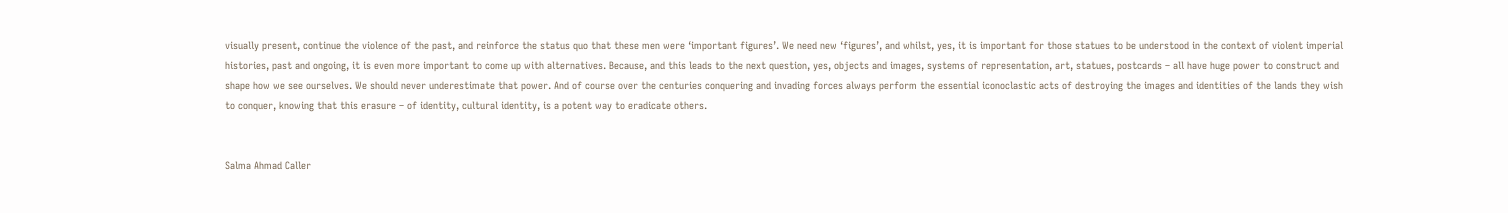visually present, continue the violence of the past, and reinforce the status quo that these men were ‘important figures’. We need new ‘figures’, and whilst, yes, it is important for those statues to be understood in the context of violent imperial histories, past and ongoing, it is even more important to come up with alternatives. Because, and this leads to the next question, yes, objects and images, systems of representation, art, statues, postcards – all have huge power to construct and shape how we see ourselves. We should never underestimate that power. And of course over the centuries conquering and invading forces always perform the essential iconoclastic acts of destroying the images and identities of the lands they wish to conquer, knowing that this erasure – of identity, cultural identity, is a potent way to eradicate others.


Salma Ahmad Caller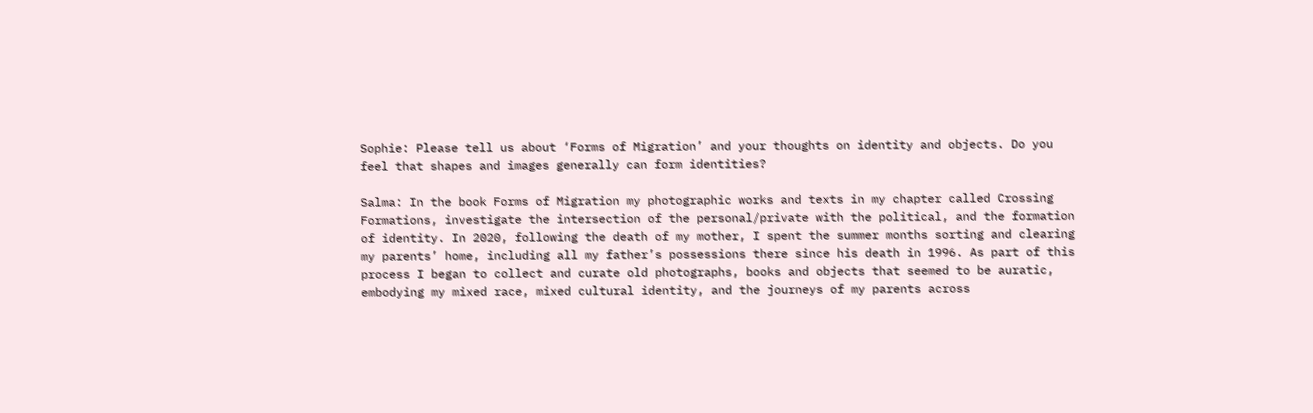Sophie: Please tell us about ‘Forms of Migration’ and your thoughts on identity and objects. Do you feel that shapes and images generally can form identities?

Salma: In the book Forms of Migration my photographic works and texts in my chapter called Crossing Formations, investigate the intersection of the personal/private with the political, and the formation of identity. In 2020, following the death of my mother, I spent the summer months sorting and clearing my parents’ home, including all my father’s possessions there since his death in 1996. As part of this process I began to collect and curate old photographs, books and objects that seemed to be auratic, embodying my mixed race, mixed cultural identity, and the journeys of my parents across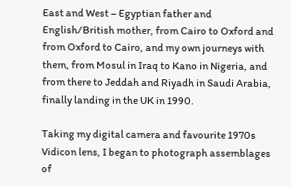East and West – Egyptian father and English/British mother, from Cairo to Oxford and from Oxford to Cairo, and my own journeys with them, from Mosul in Iraq to Kano in Nigeria, and from there to Jeddah and Riyadh in Saudi Arabia, finally landing in the UK in 1990.

Taking my digital camera and favourite 1970s Vidicon lens, I began to photograph assemblages of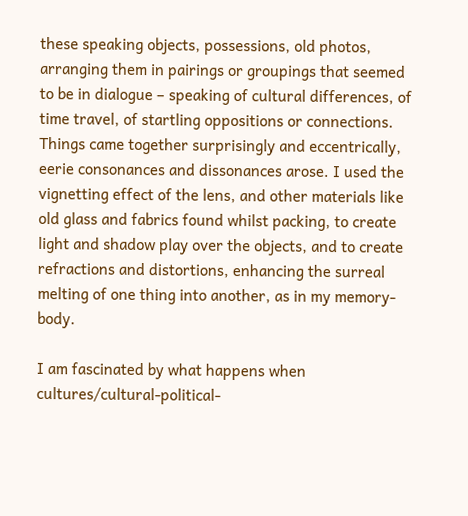these speaking objects, possessions, old photos, arranging them in pairings or groupings that seemed to be in dialogue – speaking of cultural differences, of time travel, of startling oppositions or connections. Things came together surprisingly and eccentrically, eerie consonances and dissonances arose. I used the vignetting effect of the lens, and other materials like old glass and fabrics found whilst packing, to create light and shadow play over the objects, and to create refractions and distortions, enhancing the surreal melting of one thing into another, as in my memory-body.

I am fascinated by what happens when cultures/cultural-political-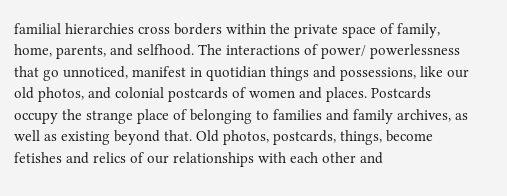familial hierarchies cross borders within the private space of family, home, parents, and selfhood. The interactions of power/ powerlessness that go unnoticed, manifest in quotidian things and possessions, like our old photos, and colonial postcards of women and places. Postcards occupy the strange place of belonging to families and family archives, as well as existing beyond that. Old photos, postcards, things, become fetishes and relics of our relationships with each other and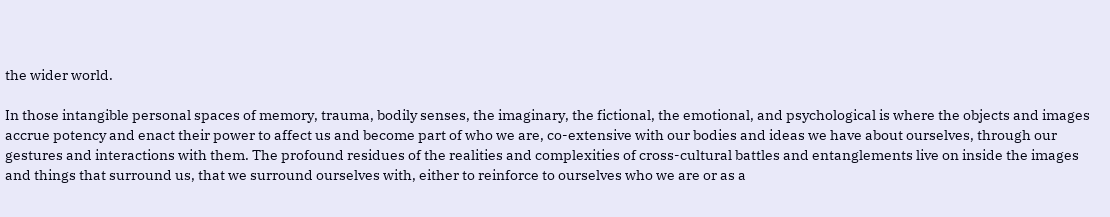the wider world.

In those intangible personal spaces of memory, trauma, bodily senses, the imaginary, the fictional, the emotional, and psychological is where the objects and images accrue potency and enact their power to affect us and become part of who we are, co-extensive with our bodies and ideas we have about ourselves, through our gestures and interactions with them. The profound residues of the realities and complexities of cross-cultural battles and entanglements live on inside the images and things that surround us, that we surround ourselves with, either to reinforce to ourselves who we are or as a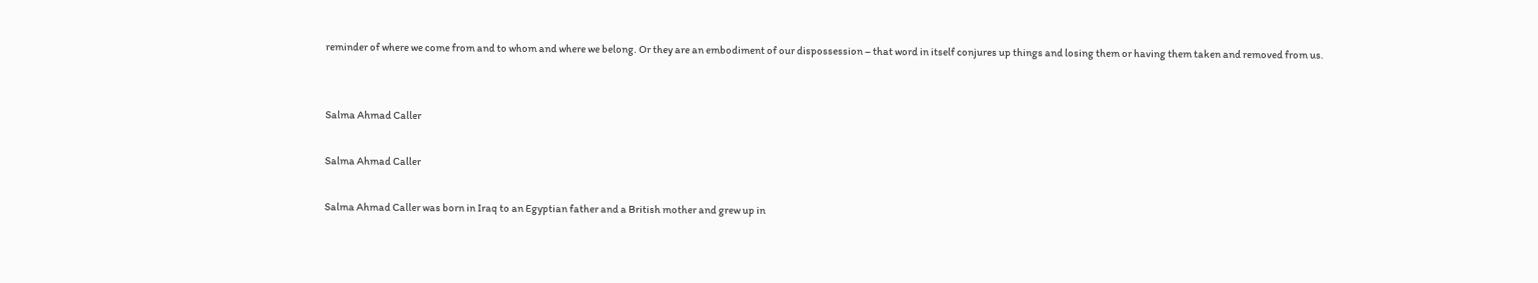reminder of where we come from and to whom and where we belong. Or they are an embodiment of our dispossession – that word in itself conjures up things and losing them or having them taken and removed from us.


Salma Ahmad Caller

Salma Ahmad Caller

Salma Ahmad Caller was born in Iraq to an Egyptian father and a British mother and grew up in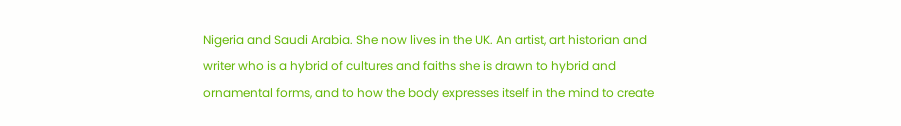Nigeria and Saudi Arabia. She now lives in the UK. An artist, art historian and writer who is a hybrid of cultures and faiths she is drawn to hybrid and ornamental forms, and to how the body expresses itself in the mind to create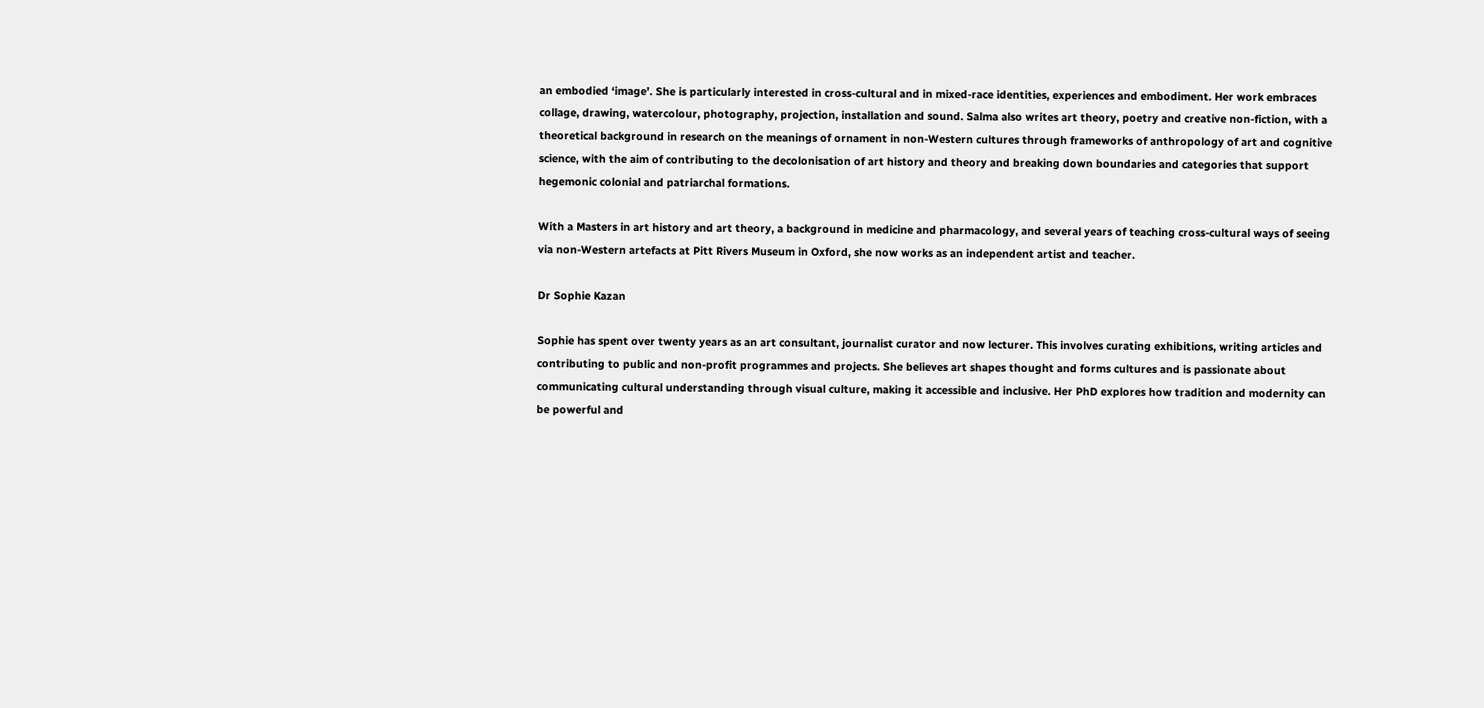an embodied ‘image’. She is particularly interested in cross-cultural and in mixed-race identities, experiences and embodiment. Her work embraces collage, drawing, watercolour, photography, projection, installation and sound. Salma also writes art theory, poetry and creative non-fiction, with a theoretical background in research on the meanings of ornament in non-Western cultures through frameworks of anthropology of art and cognitive science, with the aim of contributing to the decolonisation of art history and theory and breaking down boundaries and categories that support hegemonic colonial and patriarchal formations.

With a Masters in art history and art theory, a background in medicine and pharmacology, and several years of teaching cross-cultural ways of seeing via non-Western artefacts at Pitt Rivers Museum in Oxford, she now works as an independent artist and teacher.

Dr Sophie Kazan

Sophie has spent over twenty years as an art consultant, journalist curator and now lecturer. This involves curating exhibitions, writing articles and contributing to public and non-profit programmes and projects. She believes art shapes thought and forms cultures and is passionate about communicating cultural understanding through visual culture, making it accessible and inclusive. Her PhD explores how tradition and modernity can be powerful and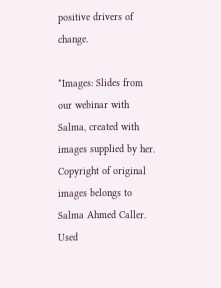positive drivers of change.

*Images: Slides from our webinar with Salma, created with images supplied by her. Copyright of original images belongs to Salma Ahmed Caller. Used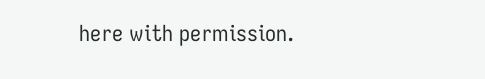here with permission.